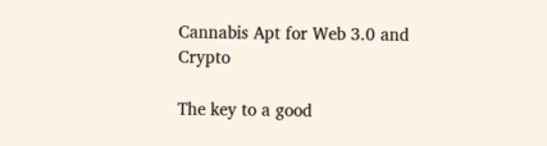Cannabis Apt for Web 3.0 and Crypto

The key to a good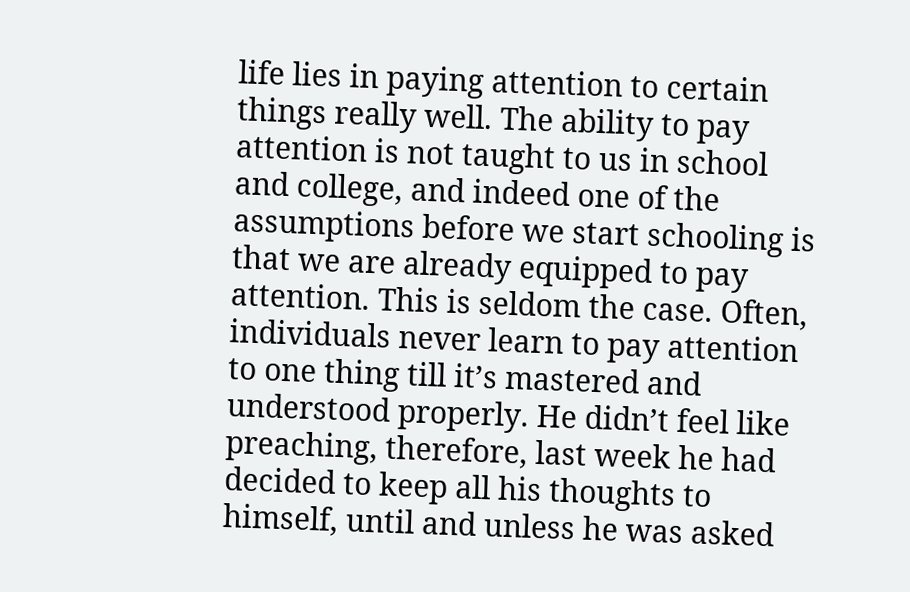life lies in paying attention to certain things really well. The ability to pay attention is not taught to us in school and college, and indeed one of the assumptions before we start schooling is that we are already equipped to pay attention. This is seldom the case. Often, individuals never learn to pay attention to one thing till it’s mastered and understood properly. He didn’t feel like preaching, therefore, last week he had decided to keep all his thoughts to himself, until and unless he was asked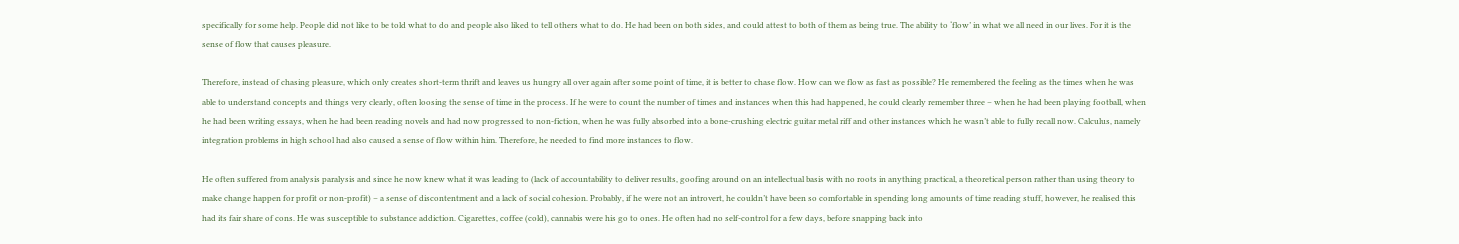specifically for some help. People did not like to be told what to do and people also liked to tell others what to do. He had been on both sides, and could attest to both of them as being true. The ability to ‘flow’ in what we all need in our lives. For it is the sense of flow that causes pleasure.

Therefore, instead of chasing pleasure, which only creates short-term thrift and leaves us hungry all over again after some point of time, it is better to chase flow. How can we flow as fast as possible? He remembered the feeling as the times when he was able to understand concepts and things very clearly, often loosing the sense of time in the process. If he were to count the number of times and instances when this had happened, he could clearly remember three – when he had been playing football, when he had been writing essays, when he had been reading novels and had now progressed to non-fiction, when he was fully absorbed into a bone-crushing electric guitar metal riff and other instances which he wasn’t able to fully recall now. Calculus, namely integration problems in high school had also caused a sense of flow within him. Therefore, he needed to find more instances to flow.

He often suffered from analysis paralysis and since he now knew what it was leading to (lack of accountability to deliver results, goofing around on an intellectual basis with no roots in anything practical, a theoretical person rather than using theory to make change happen for profit or non-profit) – a sense of discontentment and a lack of social cohesion. Probably, if he were not an introvert, he couldn’t have been so comfortable in spending long amounts of time reading stuff, however, he realised this had its fair share of cons. He was susceptible to substance addiction. Cigarettes, coffee (cold), cannabis were his go to ones. He often had no self-control for a few days, before snapping back into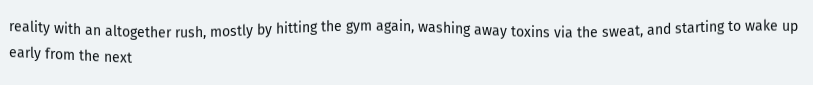reality with an altogether rush, mostly by hitting the gym again, washing away toxins via the sweat, and starting to wake up early from the next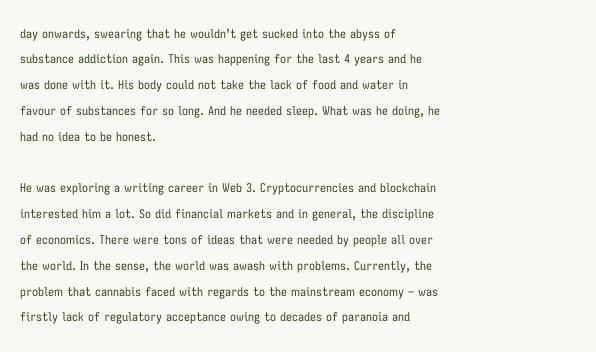day onwards, swearing that he wouldn’t get sucked into the abyss of substance addiction again. This was happening for the last 4 years and he was done with it. His body could not take the lack of food and water in favour of substances for so long. And he needed sleep. What was he doing, he had no idea to be honest.

He was exploring a writing career in Web 3. Cryptocurrencies and blockchain interested him a lot. So did financial markets and in general, the discipline of economics. There were tons of ideas that were needed by people all over the world. In the sense, the world was awash with problems. Currently, the problem that cannabis faced with regards to the mainstream economy – was firstly lack of regulatory acceptance owing to decades of paranoia and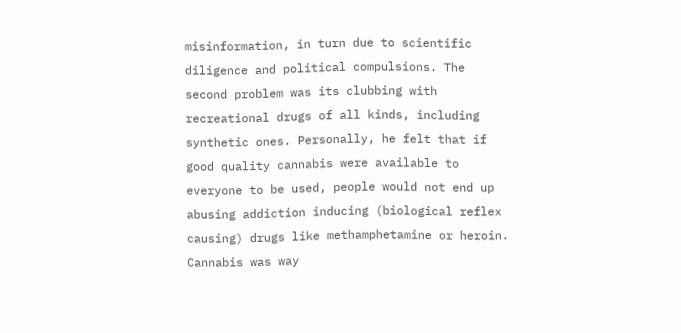misinformation, in turn due to scientific diligence and political compulsions. The second problem was its clubbing with recreational drugs of all kinds, including synthetic ones. Personally, he felt that if good quality cannabis were available to everyone to be used, people would not end up abusing addiction inducing (biological reflex causing) drugs like methamphetamine or heroin. Cannabis was way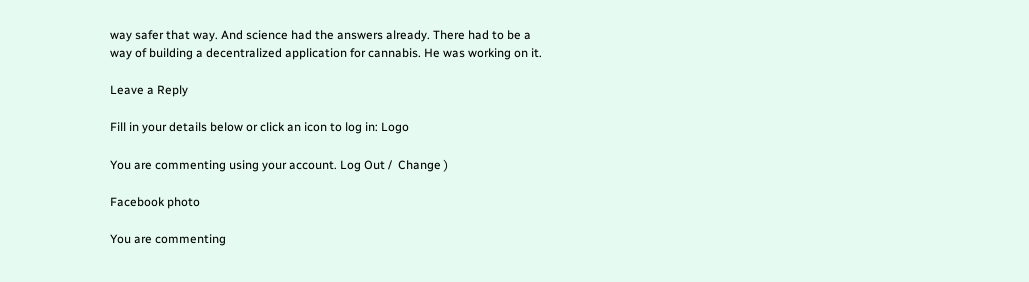way safer that way. And science had the answers already. There had to be a way of building a decentralized application for cannabis. He was working on it.

Leave a Reply

Fill in your details below or click an icon to log in: Logo

You are commenting using your account. Log Out /  Change )

Facebook photo

You are commenting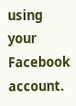using your Facebook account.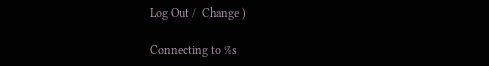Log Out /  Change )

Connecting to %s